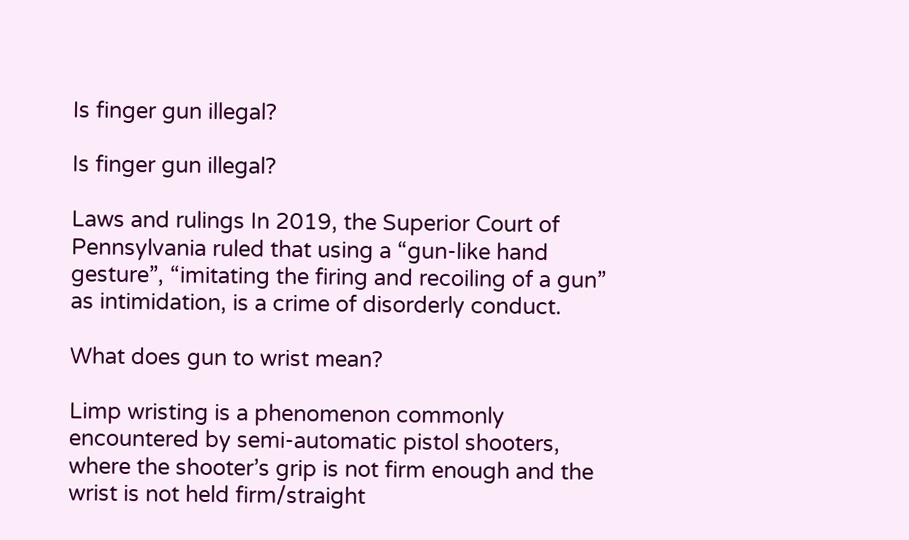Is finger gun illegal?

Is finger gun illegal?

Laws and rulings In 2019, the Superior Court of Pennsylvania ruled that using a “gun-like hand gesture”, “imitating the firing and recoiling of a gun” as intimidation, is a crime of disorderly conduct.

What does gun to wrist mean?

Limp wristing is a phenomenon commonly encountered by semi-automatic pistol shooters, where the shooter’s grip is not firm enough and the wrist is not held firm/straight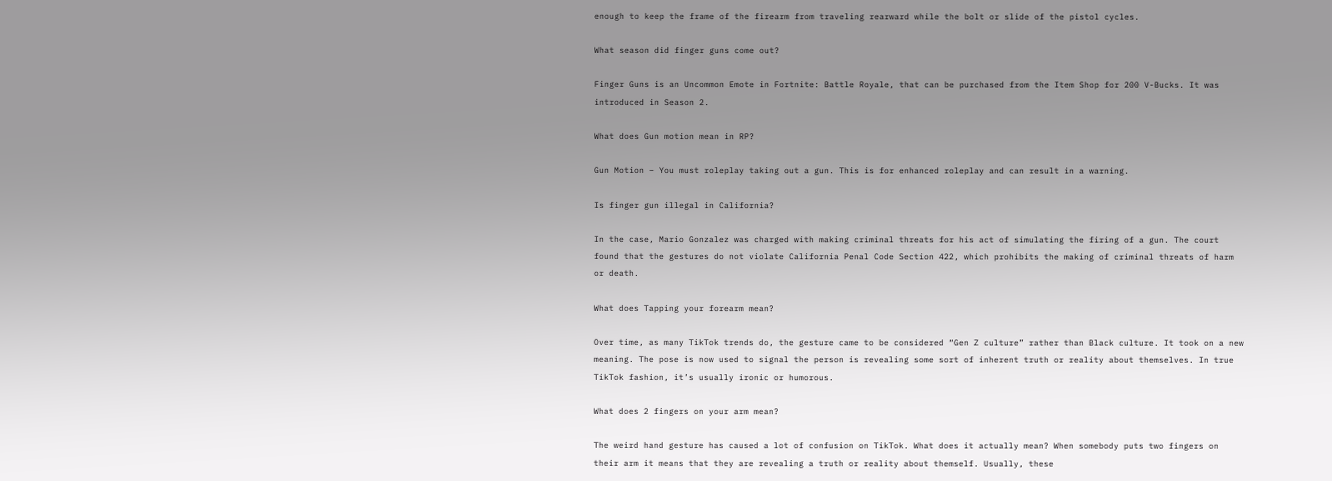enough to keep the frame of the firearm from traveling rearward while the bolt or slide of the pistol cycles.

What season did finger guns come out?

Finger Guns is an Uncommon Emote in Fortnite: Battle Royale, that can be purchased from the Item Shop for 200 V-Bucks. It was introduced in Season 2.

What does Gun motion mean in RP?

Gun Motion – You must roleplay taking out a gun. This is for enhanced roleplay and can result in a warning.

Is finger gun illegal in California?

In the case, Mario Gonzalez was charged with making criminal threats for his act of simulating the firing of a gun. The court found that the gestures do not violate California Penal Code Section 422, which prohibits the making of criminal threats of harm or death.

What does Tapping your forearm mean?

Over time, as many TikTok trends do, the gesture came to be considered “Gen Z culture” rather than Black culture. It took on a new meaning. The pose is now used to signal the person is revealing some sort of inherent truth or reality about themselves. In true TikTok fashion, it’s usually ironic or humorous.

What does 2 fingers on your arm mean?

The weird hand gesture has caused a lot of confusion on TikTok. What does it actually mean? When somebody puts two fingers on their arm it means that they are revealing a truth or reality about themself. Usually, these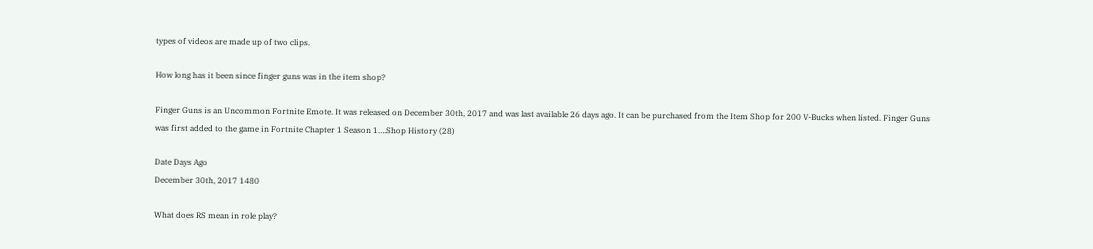types of videos are made up of two clips.

How long has it been since finger guns was in the item shop?

Finger Guns is an Uncommon Fortnite Emote. It was released on December 30th, 2017 and was last available 26 days ago. It can be purchased from the Item Shop for 200 V-Bucks when listed. Finger Guns was first added to the game in Fortnite Chapter 1 Season 1….Shop History (28)

Date Days Ago
December 30th, 2017 1480

What does RS mean in role play?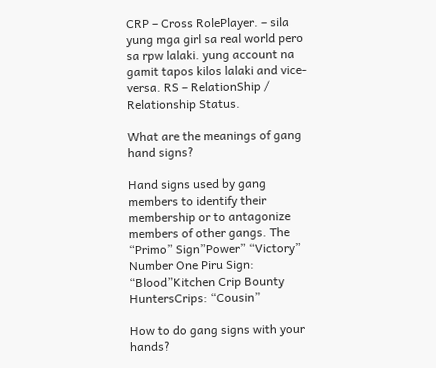CRP – Cross RolePlayer. – sila yung mga girl sa real world pero sa rpw lalaki. yung account na gamit tapos kilos lalaki and vice-versa. RS – RelationShip / Relationship Status.

What are the meanings of gang hand signs?

Hand signs used by gang members to identify their membership or to antagonize members of other gangs. The “Primo” Sign”Power” “Victory” Number One Piru Sign: “Blood”Kitchen Crip Bounty HuntersCrips: “Cousin”

How to do gang signs with your hands?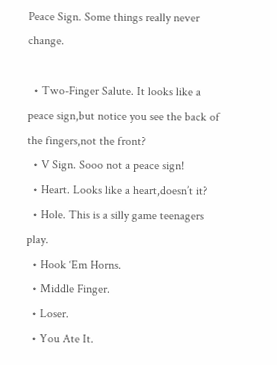Peace Sign. Some things really never change.

  • Two-Finger Salute. It looks like a peace sign,but notice you see the back of the fingers,not the front?
  • V Sign. Sooo not a peace sign!
  • Heart. Looks like a heart,doesn’t it?
  • Hole. This is a silly game teenagers play.
  • Hook ‘Em Horns.
  • Middle Finger.
  • Loser.
  • You Ate It.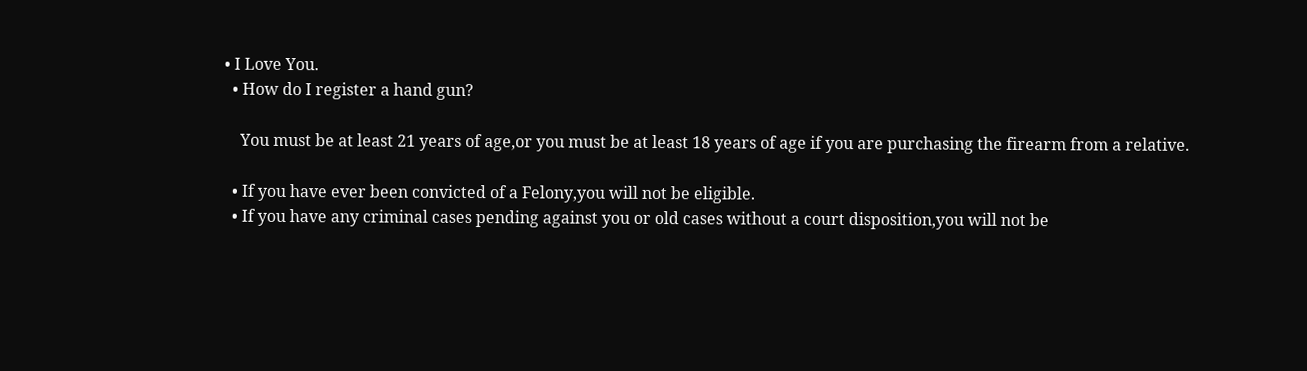• I Love You.
  • How do I register a hand gun?

    You must be at least 21 years of age,or you must be at least 18 years of age if you are purchasing the firearm from a relative.

  • If you have ever been convicted of a Felony,you will not be eligible.
  • If you have any criminal cases pending against you or old cases without a court disposition,you will not be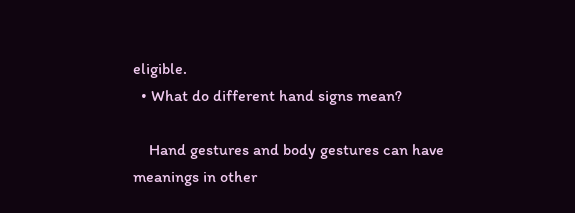eligible.
  • What do different hand signs mean?

    Hand gestures and body gestures can have meanings in other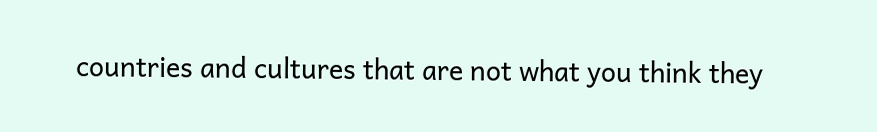countries and cultures that are not what you think they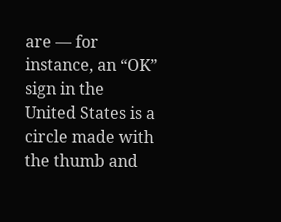are — for instance, an “OK” sign in the United States is a circle made with the thumb and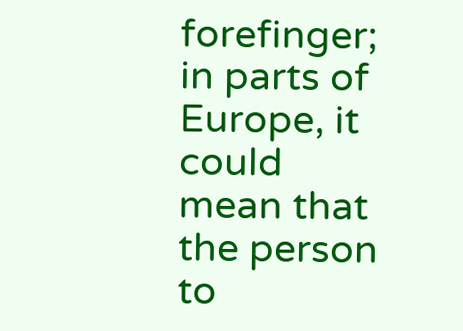forefinger; in parts of Europe, it could mean that the person to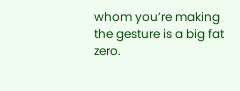whom you’re making the gesture is a big fat zero.